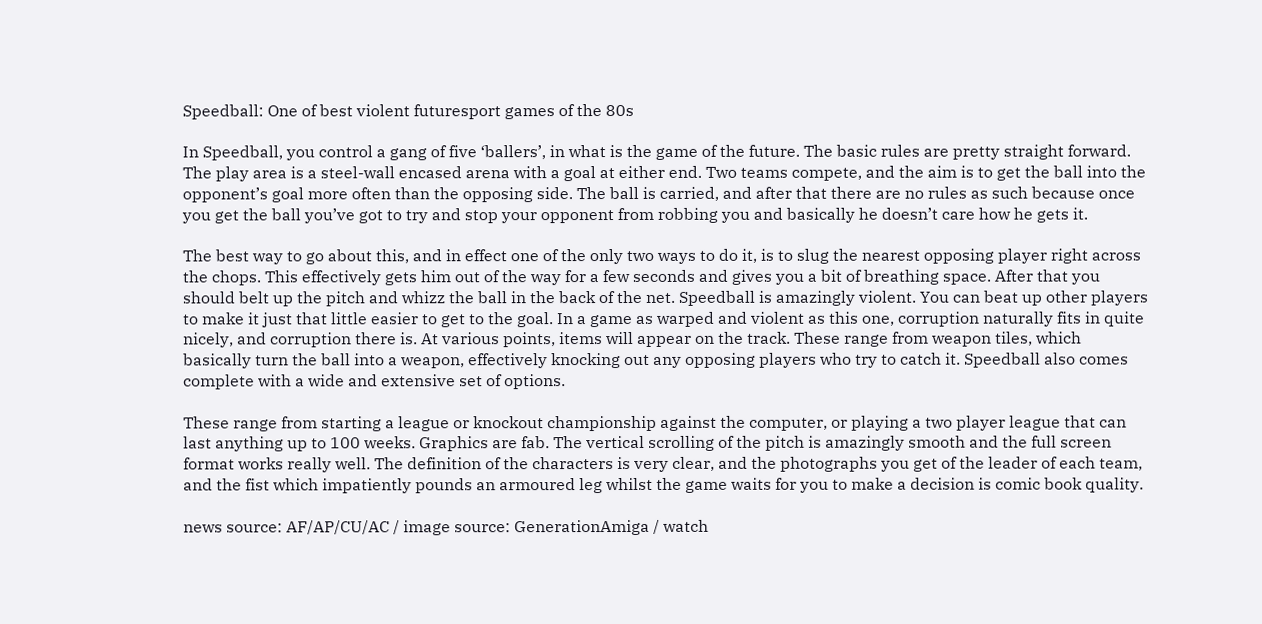Speedball: One of best violent futuresport games of the 80s

In Speedball, you control a gang of five ‘ballers’, in what is the game of the future. The basic rules are pretty straight forward. The play area is a steel-wall encased arena with a goal at either end. Two teams compete, and the aim is to get the ball into the opponent’s goal more often than the opposing side. The ball is carried, and after that there are no rules as such because once you get the ball you’ve got to try and stop your opponent from robbing you and basically he doesn’t care how he gets it.

The best way to go about this, and in effect one of the only two ways to do it, is to slug the nearest opposing player right across the chops. This effectively gets him out of the way for a few seconds and gives you a bit of breathing space. After that you should belt up the pitch and whizz the ball in the back of the net. Speedball is amazingly violent. You can beat up other players to make it just that little easier to get to the goal. In a game as warped and violent as this one, corruption naturally fits in quite nicely, and corruption there is. At various points, items will appear on the track. These range from weapon tiles, which basically turn the ball into a weapon, effectively knocking out any opposing players who try to catch it. Speedball also comes complete with a wide and extensive set of options.

These range from starting a league or knockout championship against the computer, or playing a two player league that can last anything up to 100 weeks. Graphics are fab. The vertical scrolling of the pitch is amazingly smooth and the full screen format works really well. The definition of the characters is very clear, and the photographs you get of the leader of each team, and the fist which impatiently pounds an armoured leg whilst the game waits for you to make a decision is comic book quality.

news source: AF/AP/CU/AC / image source: GenerationAmiga / watch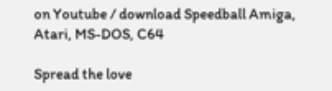on Youtube / download Speedball Amiga, Atari, MS-DOS, C64

Spread the love